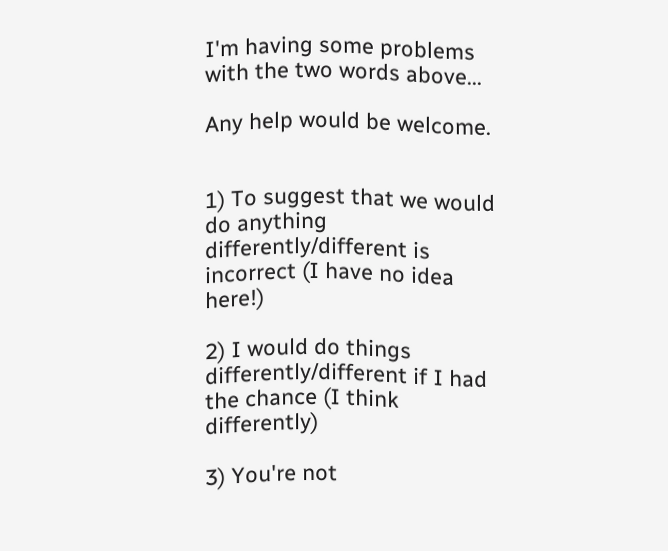I'm having some problems with the two words above...

Any help would be welcome.


1) To suggest that we would do anything differently/different is incorrect (I have no idea here!)

2) I would do things differently/different if I had the chance (I think differently)

3) You're not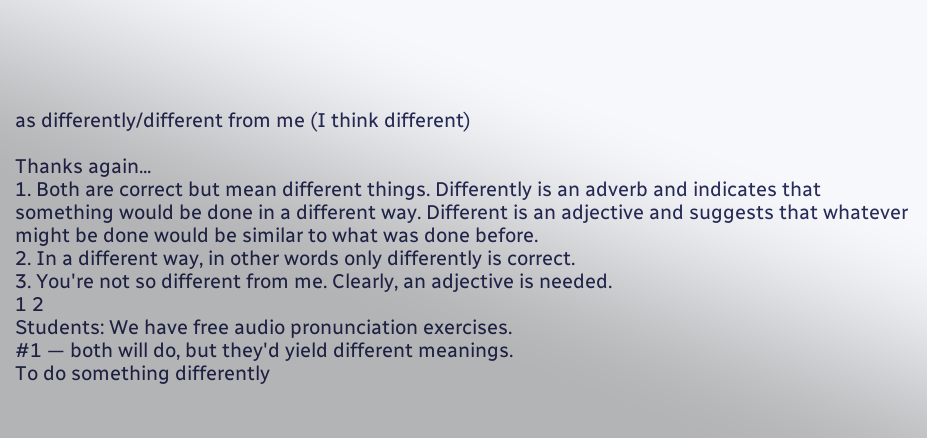as differently/different from me (I think different)

Thanks again...
1. Both are correct but mean different things. Differently is an adverb and indicates that something would be done in a different way. Different is an adjective and suggests that whatever might be done would be similar to what was done before.
2. In a different way, in other words only differently is correct.
3. You're not so different from me. Clearly, an adjective is needed.
1 2
Students: We have free audio pronunciation exercises.
#1 — both will do, but they'd yield different meanings.
To do something differently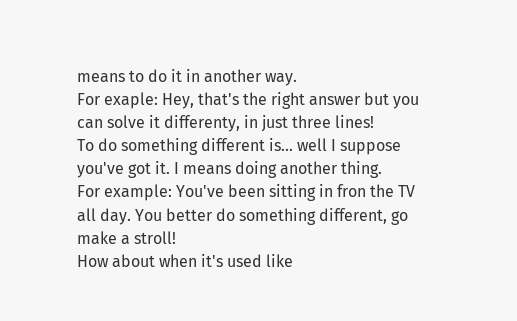means to do it in another way.
For exaple: Hey, that's the right answer but you can solve it differenty, in just three lines!
To do something different is... well I suppose you've got it. I means doing another thing.
For example: You've been sitting in fron the TV all day. You better do something different, go make a stroll!
How about when it's used like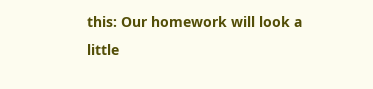this: Our homework will look a little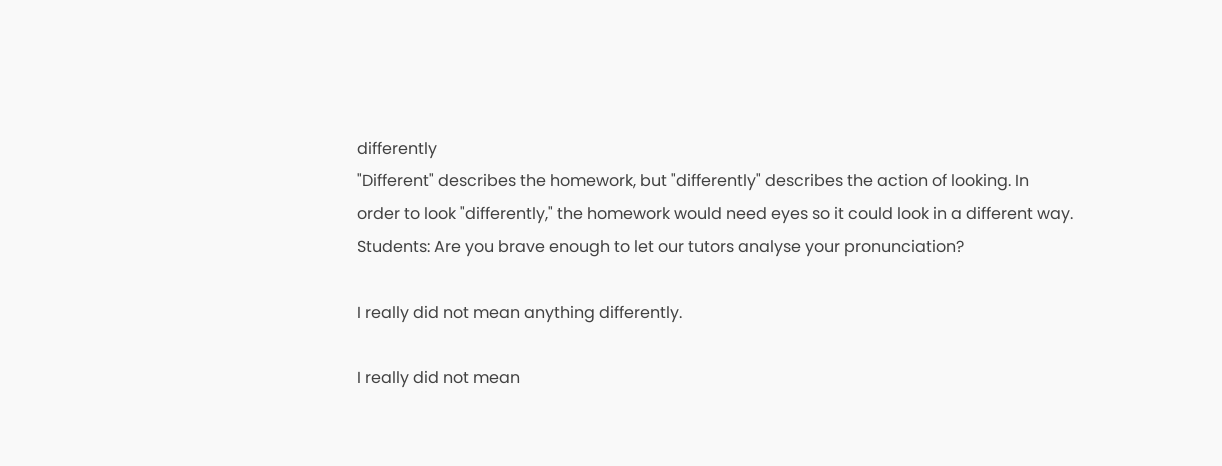differently
"Different" describes the homework, but "differently" describes the action of looking. In order to look "differently," the homework would need eyes so it could look in a different way.
Students: Are you brave enough to let our tutors analyse your pronunciation?

I really did not mean anything differently.

I really did not mean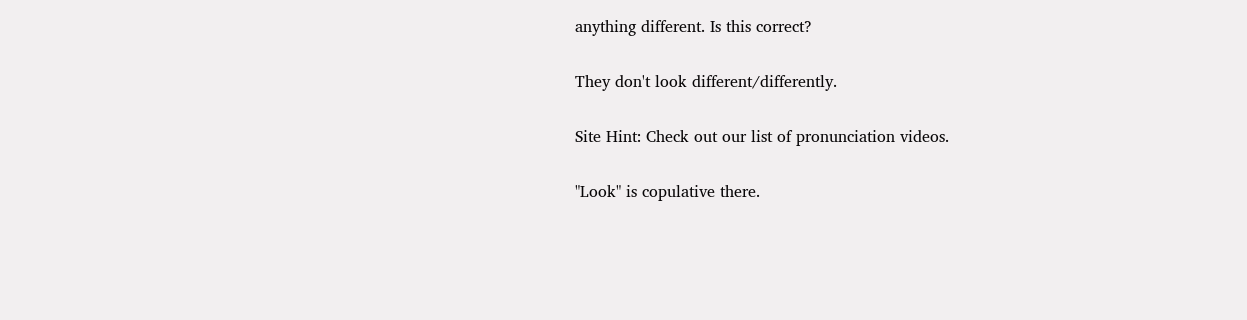anything different. Is this correct?

They don't look different/differently.

Site Hint: Check out our list of pronunciation videos.

"Look" is copulative there.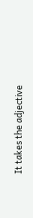It takes the adjective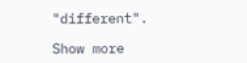"different".

Show more